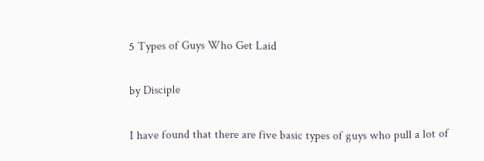5 Types of Guys Who Get Laid

by Disciple

I have found that there are five basic types of guys who pull a lot of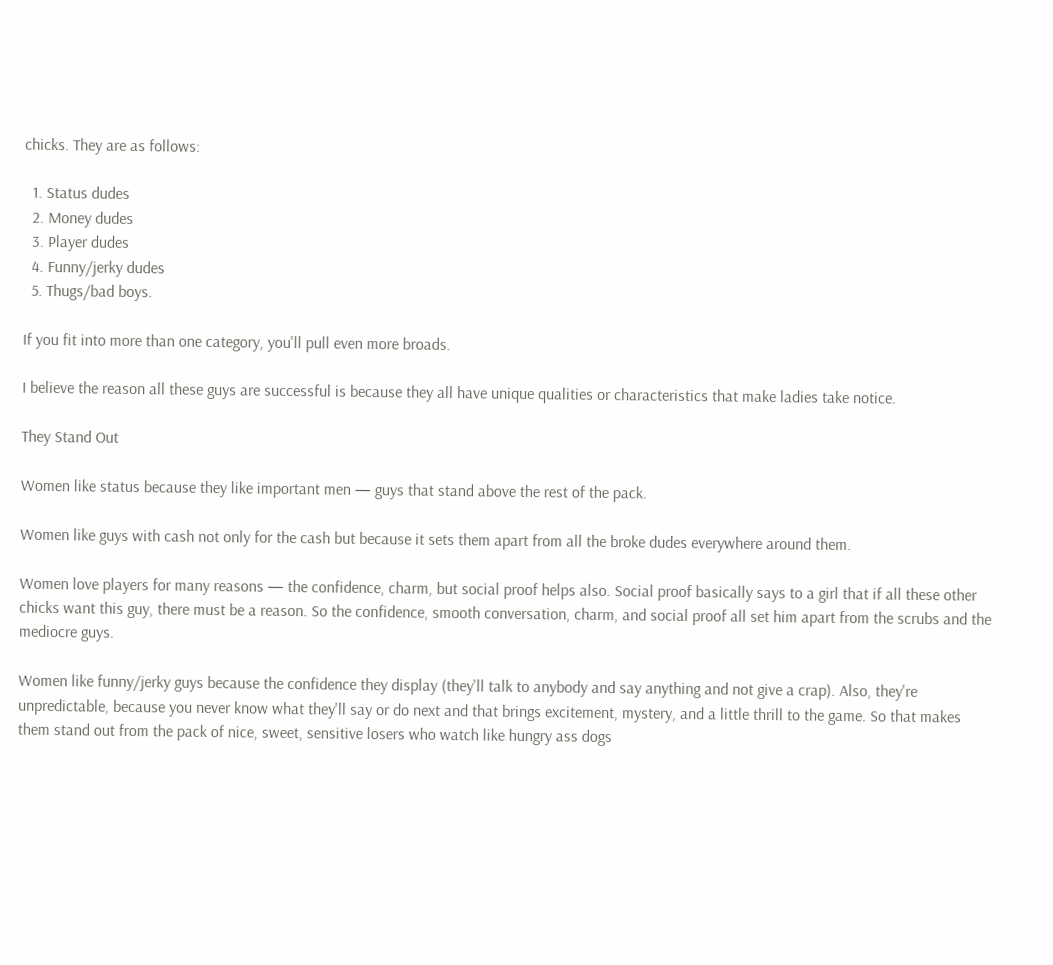chicks. They are as follows:

  1. Status dudes
  2. Money dudes
  3. Player dudes
  4. Funny/jerky dudes
  5. Thugs/bad boys.

If you fit into more than one category, you'll pull even more broads.

I believe the reason all these guys are successful is because they all have unique qualities or characteristics that make ladies take notice.

They Stand Out

Women like status because they like important men — guys that stand above the rest of the pack.

Women like guys with cash not only for the cash but because it sets them apart from all the broke dudes everywhere around them.

Women love players for many reasons — the confidence, charm, but social proof helps also. Social proof basically says to a girl that if all these other chicks want this guy, there must be a reason. So the confidence, smooth conversation, charm, and social proof all set him apart from the scrubs and the mediocre guys.

Women like funny/jerky guys because the confidence they display (they'll talk to anybody and say anything and not give a crap). Also, they're unpredictable, because you never know what they'll say or do next and that brings excitement, mystery, and a little thrill to the game. So that makes them stand out from the pack of nice, sweet, sensitive losers who watch like hungry ass dogs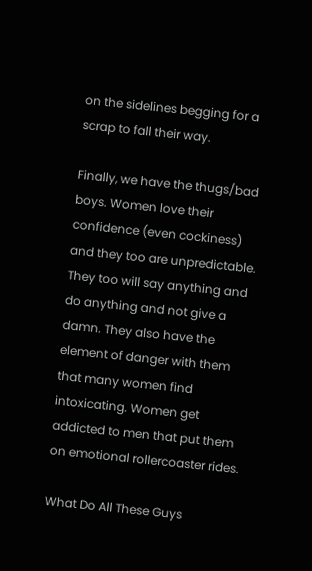on the sidelines begging for a scrap to fall their way.

Finally, we have the thugs/bad boys. Women love their confidence (even cockiness) and they too are unpredictable. They too will say anything and do anything and not give a damn. They also have the element of danger with them that many women find intoxicating. Women get addicted to men that put them on emotional rollercoaster rides.

What Do All These Guys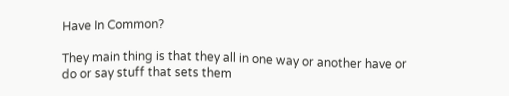Have In Common?

They main thing is that they all in one way or another have or do or say stuff that sets them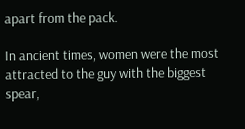apart from the pack.

In ancient times, women were the most attracted to the guy with the biggest spear,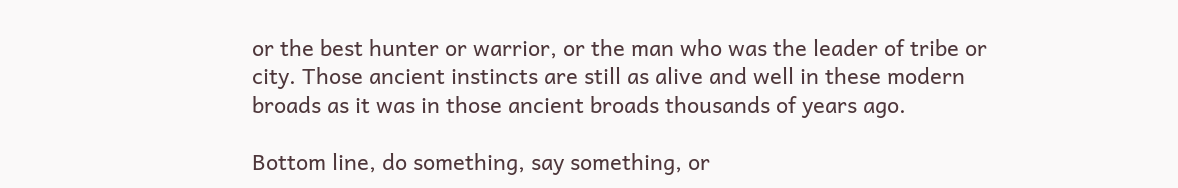or the best hunter or warrior, or the man who was the leader of tribe or city. Those ancient instincts are still as alive and well in these modern broads as it was in those ancient broads thousands of years ago.

Bottom line, do something, say something, or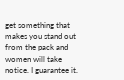get something that makes you stand out from the pack and women will take notice. I guarantee it.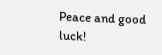Peace and good luck!